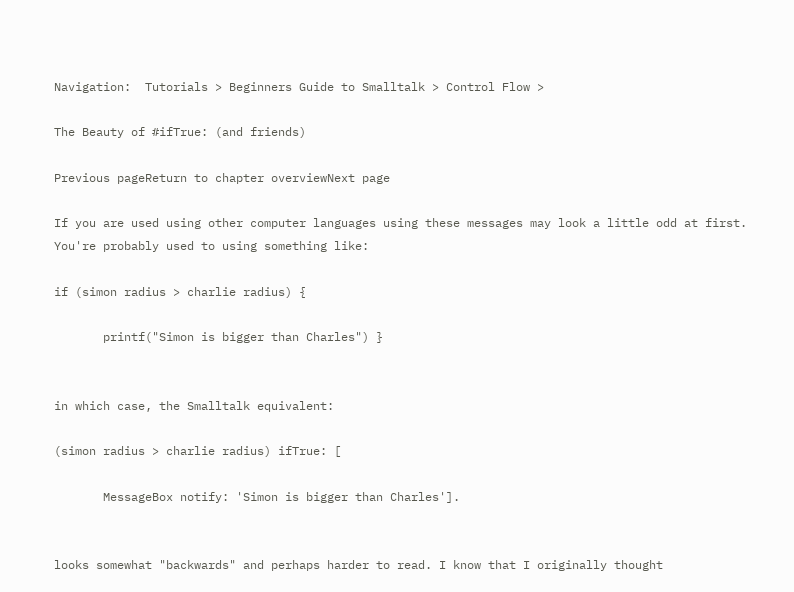Navigation:  Tutorials > Beginners Guide to Smalltalk > Control Flow >

The Beauty of #ifTrue: (and friends)

Previous pageReturn to chapter overviewNext page

If you are used using other computer languages using these messages may look a little odd at first. You're probably used to using something like:

if (simon radius > charlie radius) {

       printf("Simon is bigger than Charles") }


in which case, the Smalltalk equivalent:

(simon radius > charlie radius) ifTrue: [

       MessageBox notify: 'Simon is bigger than Charles'].


looks somewhat "backwards" and perhaps harder to read. I know that I originally thought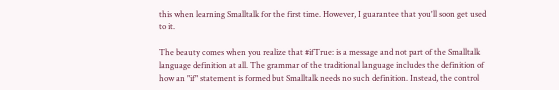this when learning Smalltalk for the first time. However, I guarantee that you'll soon get used to it.

The beauty comes when you realize that #ifTrue: is a message and not part of the Smalltalk language definition at all. The grammar of the traditional language includes the definition of how an "if" statement is formed but Smalltalk needs no such definition. Instead, the control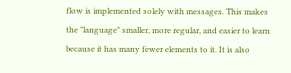flow is implemented solely with messages. This makes the "language" smaller, more regular, and easier to learn because it has many fewer elements to it. It is also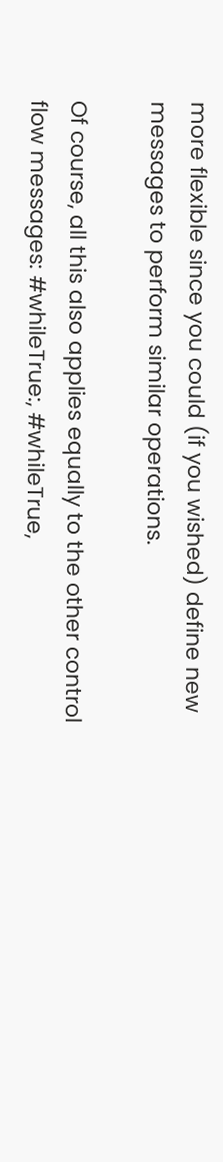more flexible since you could (if you wished) define new messages to perform similar operations.

Of course, all this also applies equally to the other control flow messages: #whileTrue:, #whileTrue,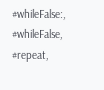#whileFalse:, #whileFalse, #repeat,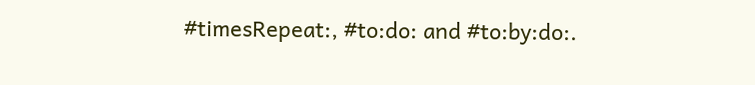#timesRepeat:, #to:do: and #to:by:do:.